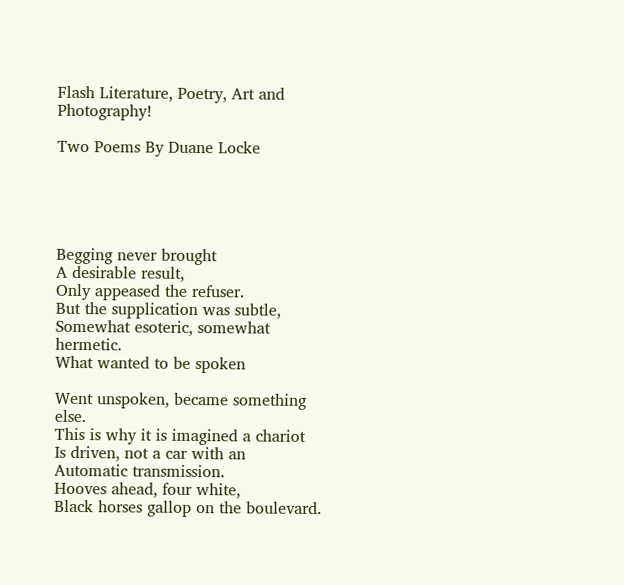Flash Literature, Poetry, Art and Photography!

Two Poems By Duane Locke





Begging never brought
A desirable result,
Only appeased the refuser.
But the supplication was subtle,
Somewhat esoteric, somewhat hermetic.
What wanted to be spoken

Went unspoken, became something else.
This is why it is imagined a chariot
Is driven, not a car with an
Automatic transmission.
Hooves ahead, four white,
Black horses gallop on the boulevard.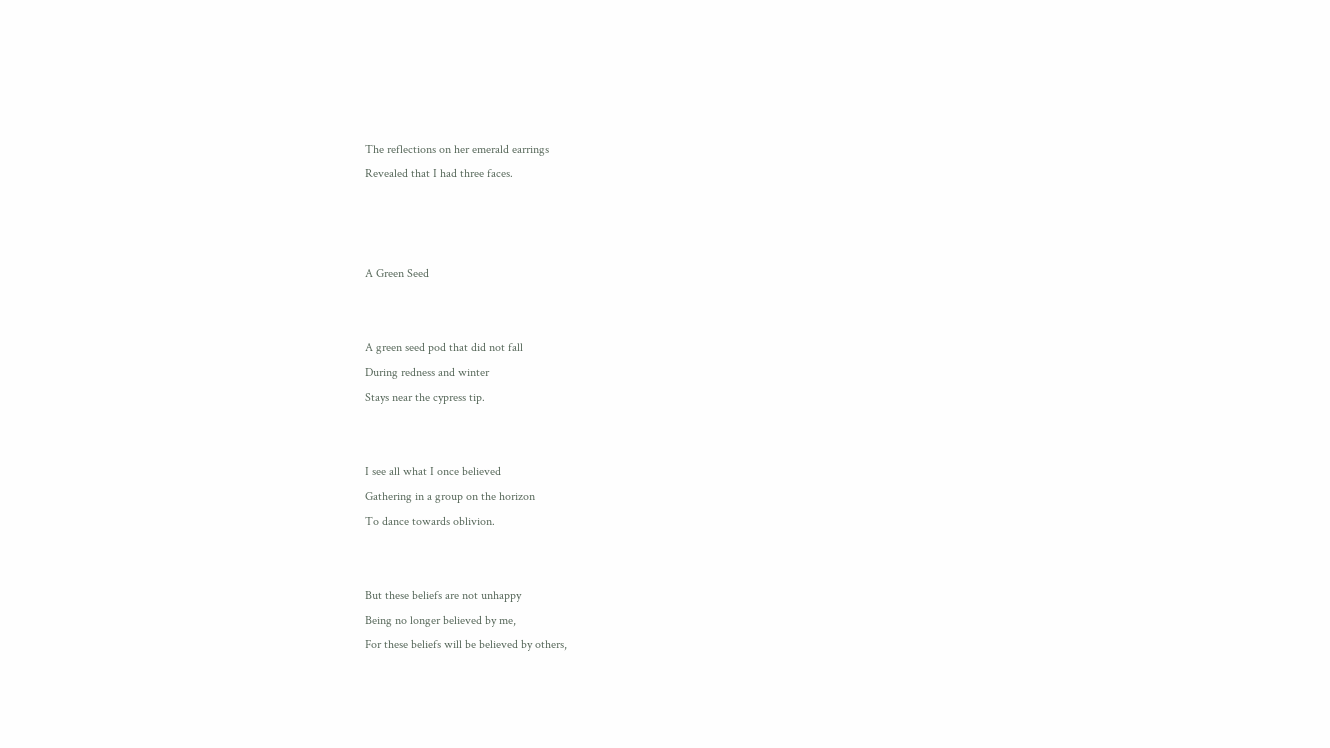The reflections on her emerald earrings
Revealed that I had three faces.



A Green Seed


A green seed pod that did not fall
During redness and winter
Stays near the cypress tip.


I see all what I once believed
Gathering in a group on the horizon
To dance towards oblivion.


But these beliefs are not unhappy
Being no longer believed by me,
For these beliefs will be believed by others,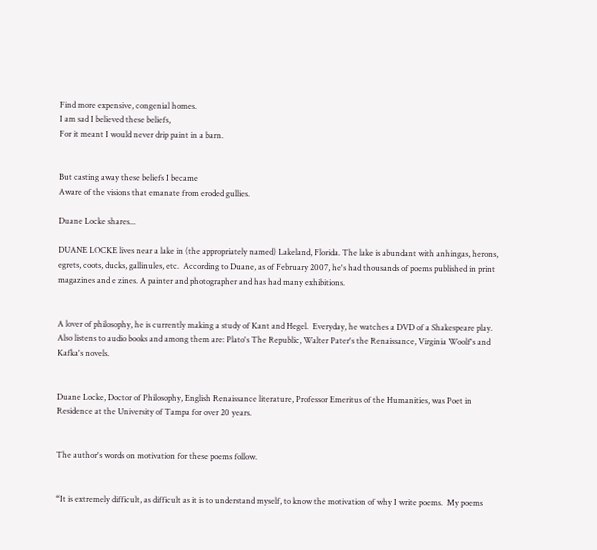Find more expensive, congenial homes.
I am sad I believed these beliefs,
For it meant I would never drip paint in a barn.


But casting away these beliefs I became
Aware of the visions that emanate from eroded gullies.

Duane Locke shares...

DUANE LOCKE lives near a lake in (the appropriately named) Lakeland, Florida. The lake is abundant with anhingas, herons, egrets, coots, ducks, gallinules, etc.  According to Duane, as of February 2007, he's had thousands of poems published in print magazines and e zines. A painter and photographer and has had many exhibitions.


A lover of philosophy, he is currently making a study of Kant and Hegel.  Everyday, he watches a DVD of a Shakespeare play.  Also listens to audio books and among them are: Plato's The Republic, Walter Pater's the Renaissance, Virginia Woolf's and Kafka's novels.


Duane Locke, Doctor of Philosophy, English Renaissance literature, Professor Emeritus of the Humanities, was Poet in Residence at the University of Tampa for over 20 years.


The author's words on motivation for these poems follow.


“It is extremely difficult, as difficult as it is to understand myself, to know the motivation of why I write poems.  My poems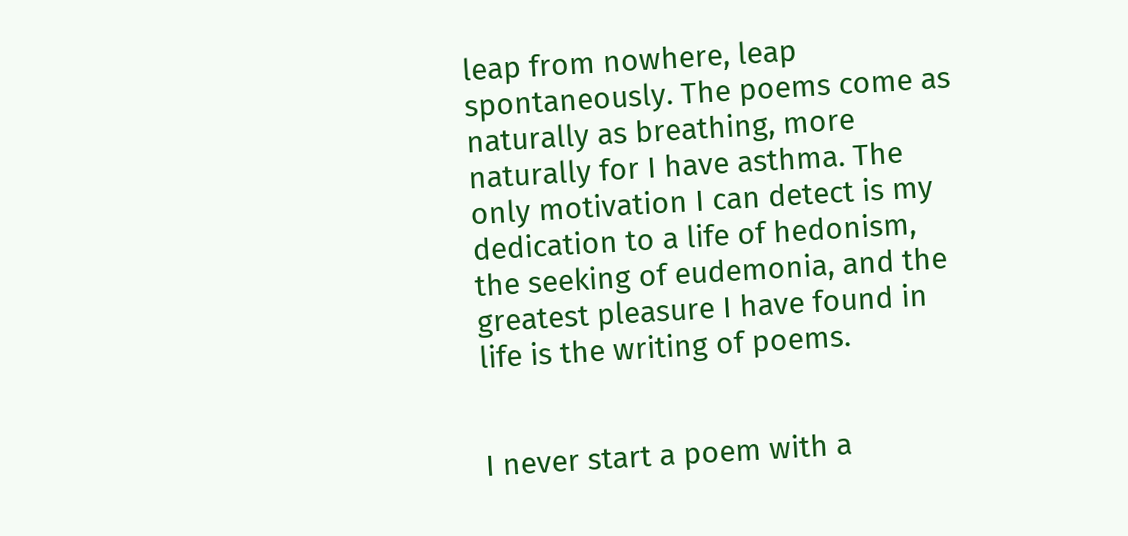leap from nowhere, leap spontaneously. The poems come as naturally as breathing, more naturally for I have asthma. The only motivation I can detect is my dedication to a life of hedonism, the seeking of eudemonia, and the greatest pleasure I have found in life is the writing of poems.


I never start a poem with a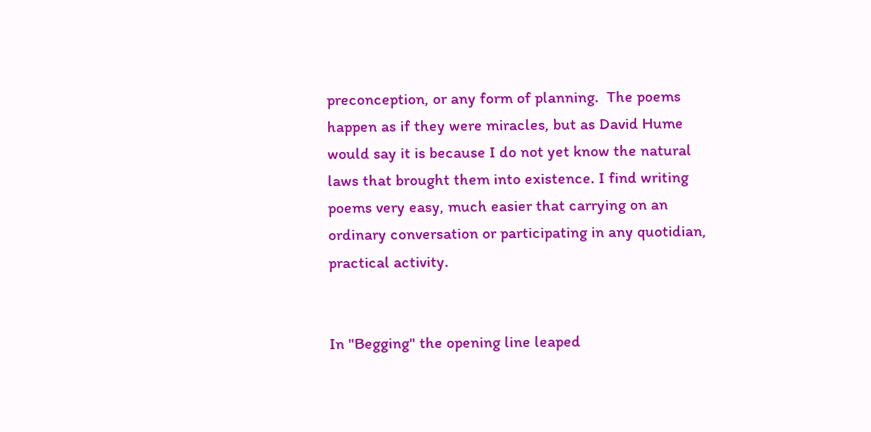preconception, or any form of planning.  The poems happen as if they were miracles, but as David Hume would say it is because I do not yet know the natural laws that brought them into existence. I find writing poems very easy, much easier that carrying on an ordinary conversation or participating in any quotidian, practical activity.


In "Begging" the opening line leaped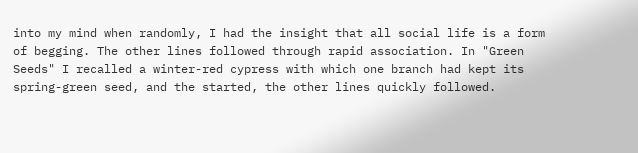into my mind when randomly, I had the insight that all social life is a form of begging. The other lines followed through rapid association. In "Green Seeds" I recalled a winter-red cypress with which one branch had kept its spring-green seed, and the started, the other lines quickly followed.